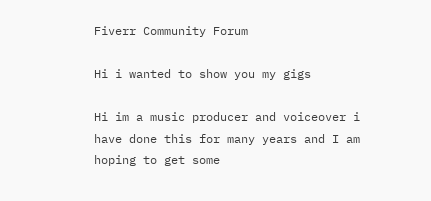Fiverr Community Forum

Hi i wanted to show you my gigs

Hi im a music producer and voiceover i have done this for many years and I am hoping to get some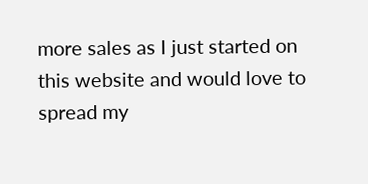more sales as I just started on this website and would love to spread my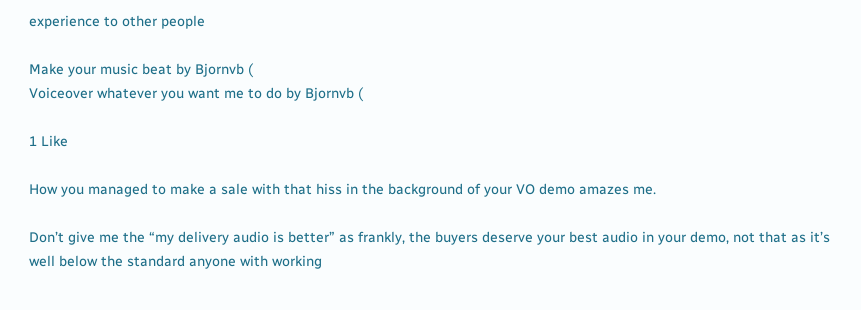experience to other people

Make your music beat by Bjornvb (
Voiceover whatever you want me to do by Bjornvb (

1 Like

How you managed to make a sale with that hiss in the background of your VO demo amazes me.

Don’t give me the “my delivery audio is better” as frankly, the buyers deserve your best audio in your demo, not that as it’s well below the standard anyone with working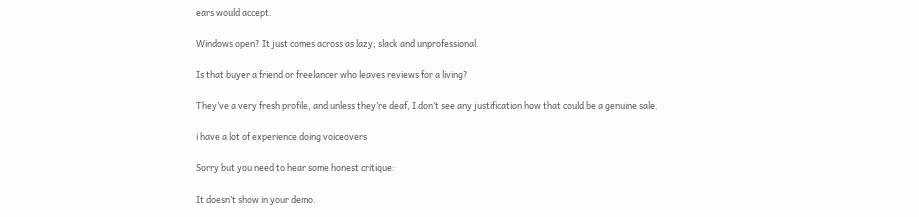ears would accept.

Windows open? It just comes across as lazy; slack and unprofessional.

Is that buyer a friend or freelancer who leaves reviews for a living?

They’ve a very fresh profile, and unless they’re deaf, I don’t see any justification how that could be a genuine sale.

i have a lot of experience doing voiceovers

Sorry but you need to hear some honest critique:

It doesn’t show in your demo.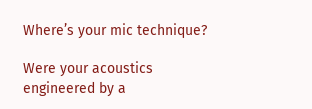Where’s your mic technique?

Were your acoustics engineered by a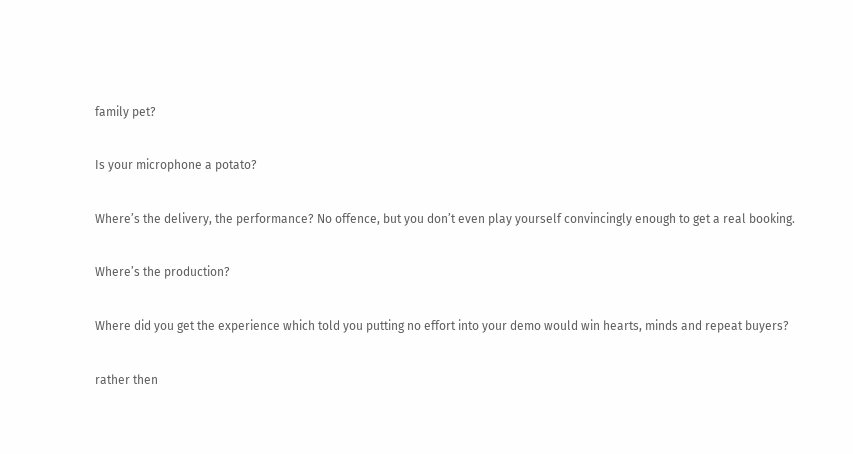family pet?

Is your microphone a potato?

Where’s the delivery, the performance? No offence, but you don’t even play yourself convincingly enough to get a real booking.

Where’s the production?

Where did you get the experience which told you putting no effort into your demo would win hearts, minds and repeat buyers?

rather then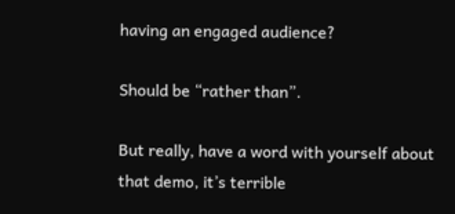having an engaged audience?

Should be “rather than”.

But really, have a word with yourself about that demo, it’s terrible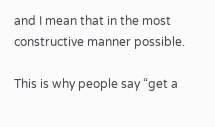and I mean that in the most constructive manner possible.

This is why people say “get a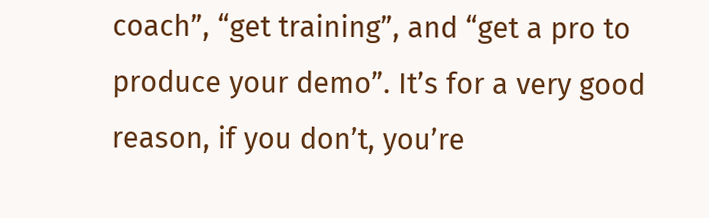coach”, “get training”, and “get a pro to produce your demo”. It’s for a very good reason, if you don’t, you’re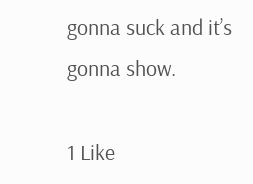gonna suck and it’s gonna show.

1 Like